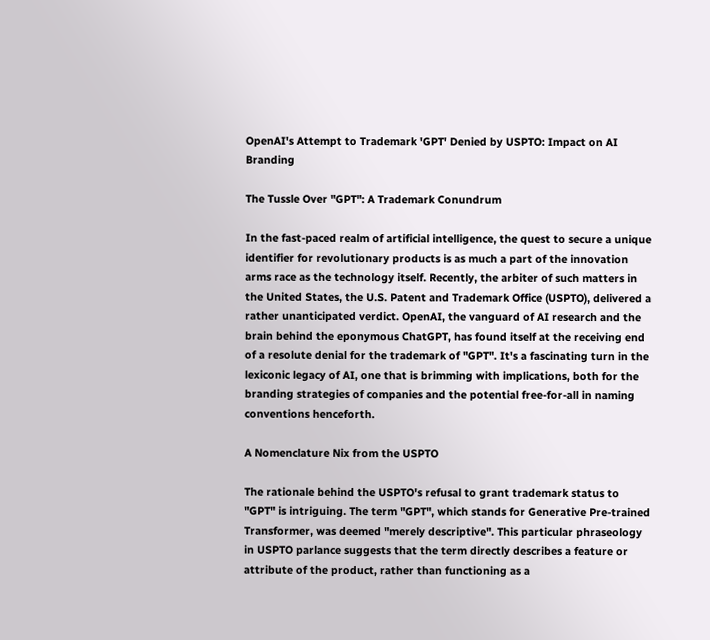OpenAI's Attempt to Trademark 'GPT' Denied by USPTO: Impact on AI Branding

The Tussle Over "GPT": A Trademark Conundrum

In the fast-paced realm of artificial intelligence, the quest to secure a unique identifier for revolutionary products is as much a part of the innovation arms race as the technology itself. Recently, the arbiter of such matters in the United States, the U.S. Patent and Trademark Office (USPTO), delivered a rather unanticipated verdict. OpenAI, the vanguard of AI research and the brain behind the eponymous ChatGPT, has found itself at the receiving end of a resolute denial for the trademark of "GPT". It's a fascinating turn in the lexiconic legacy of AI, one that is brimming with implications, both for the branding strategies of companies and the potential free-for-all in naming conventions henceforth.

A Nomenclature Nix from the USPTO

The rationale behind the USPTO's refusal to grant trademark status to "GPT" is intriguing. The term "GPT", which stands for Generative Pre-trained Transformer, was deemed "merely descriptive". This particular phraseology in USPTO parlance suggests that the term directly describes a feature or attribute of the product, rather than functioning as a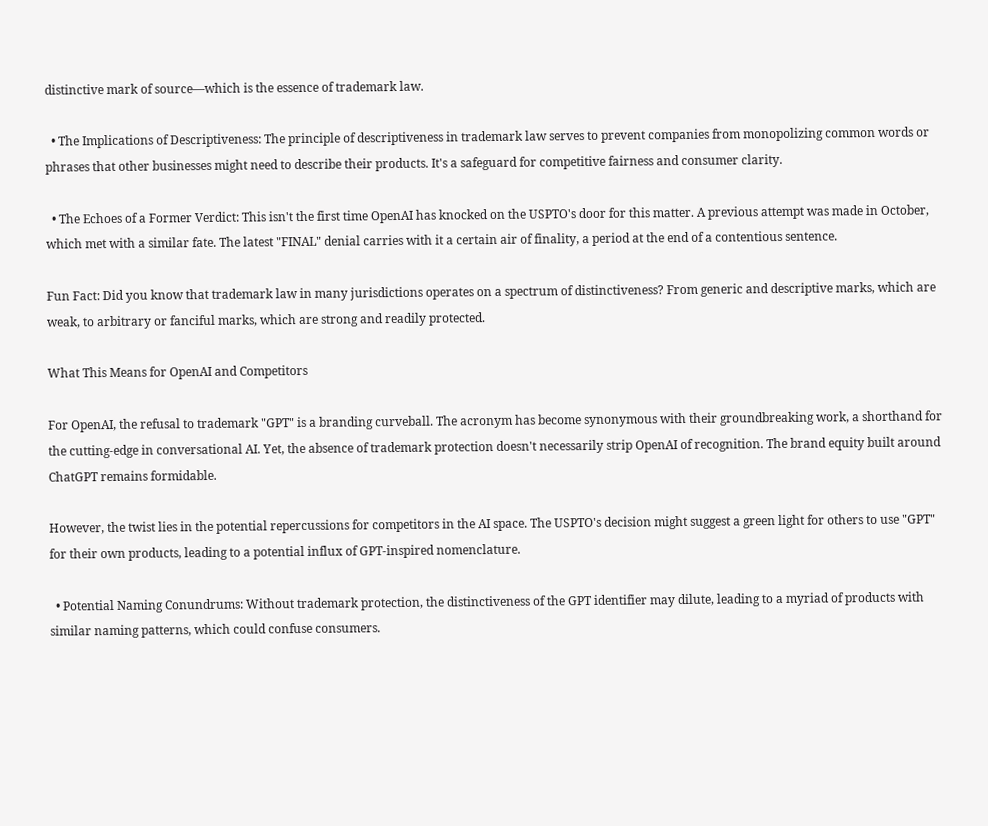distinctive mark of source—which is the essence of trademark law.

  • The Implications of Descriptiveness: The principle of descriptiveness in trademark law serves to prevent companies from monopolizing common words or phrases that other businesses might need to describe their products. It's a safeguard for competitive fairness and consumer clarity.

  • The Echoes of a Former Verdict: This isn't the first time OpenAI has knocked on the USPTO's door for this matter. A previous attempt was made in October, which met with a similar fate. The latest "FINAL" denial carries with it a certain air of finality, a period at the end of a contentious sentence.

Fun Fact: Did you know that trademark law in many jurisdictions operates on a spectrum of distinctiveness? From generic and descriptive marks, which are weak, to arbitrary or fanciful marks, which are strong and readily protected.

What This Means for OpenAI and Competitors

For OpenAI, the refusal to trademark "GPT" is a branding curveball. The acronym has become synonymous with their groundbreaking work, a shorthand for the cutting-edge in conversational AI. Yet, the absence of trademark protection doesn't necessarily strip OpenAI of recognition. The brand equity built around ChatGPT remains formidable.

However, the twist lies in the potential repercussions for competitors in the AI space. The USPTO's decision might suggest a green light for others to use "GPT" for their own products, leading to a potential influx of GPT-inspired nomenclature.

  • Potential Naming Conundrums: Without trademark protection, the distinctiveness of the GPT identifier may dilute, leading to a myriad of products with similar naming patterns, which could confuse consumers.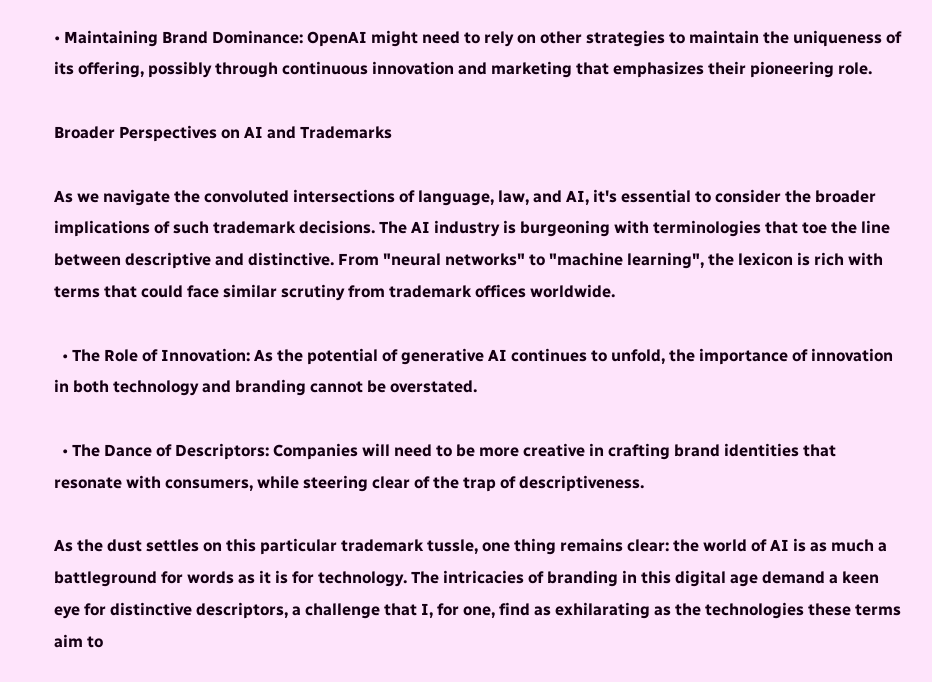• Maintaining Brand Dominance: OpenAI might need to rely on other strategies to maintain the uniqueness of its offering, possibly through continuous innovation and marketing that emphasizes their pioneering role.

Broader Perspectives on AI and Trademarks

As we navigate the convoluted intersections of language, law, and AI, it's essential to consider the broader implications of such trademark decisions. The AI industry is burgeoning with terminologies that toe the line between descriptive and distinctive. From "neural networks" to "machine learning", the lexicon is rich with terms that could face similar scrutiny from trademark offices worldwide.

  • The Role of Innovation: As the potential of generative AI continues to unfold, the importance of innovation in both technology and branding cannot be overstated.

  • The Dance of Descriptors: Companies will need to be more creative in crafting brand identities that resonate with consumers, while steering clear of the trap of descriptiveness.

As the dust settles on this particular trademark tussle, one thing remains clear: the world of AI is as much a battleground for words as it is for technology. The intricacies of branding in this digital age demand a keen eye for distinctive descriptors, a challenge that I, for one, find as exhilarating as the technologies these terms aim to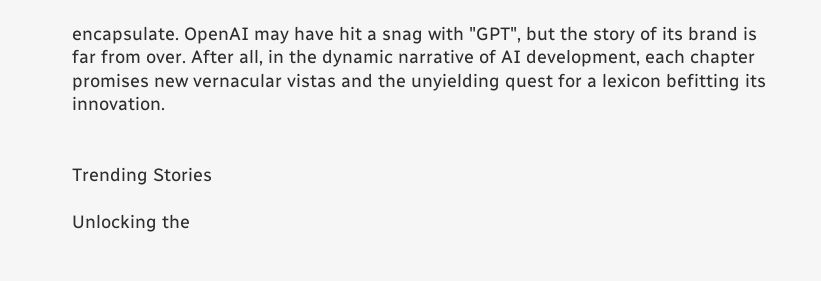encapsulate. OpenAI may have hit a snag with "GPT", but the story of its brand is far from over. After all, in the dynamic narrative of AI development, each chapter promises new vernacular vistas and the unyielding quest for a lexicon befitting its innovation.


Trending Stories

Unlocking the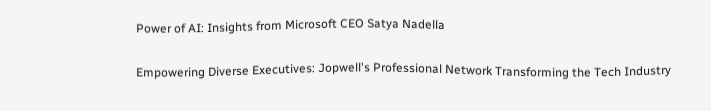Power of AI: Insights from Microsoft CEO Satya Nadella

Empowering Diverse Executives: Jopwell's Professional Network Transforming the Tech Industry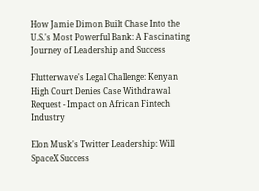How Jamie Dimon Built Chase Into the U.S.'s Most Powerful Bank: A Fascinating Journey of Leadership and Success

Flutterwave's Legal Challenge: Kenyan High Court Denies Case Withdrawal Request - Impact on African Fintech Industry

Elon Musk's Twitter Leadership: Will SpaceX Success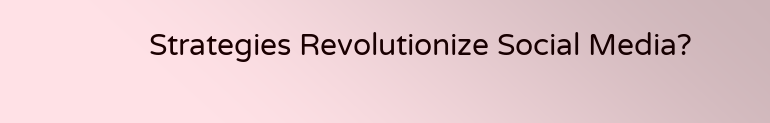Strategies Revolutionize Social Media?